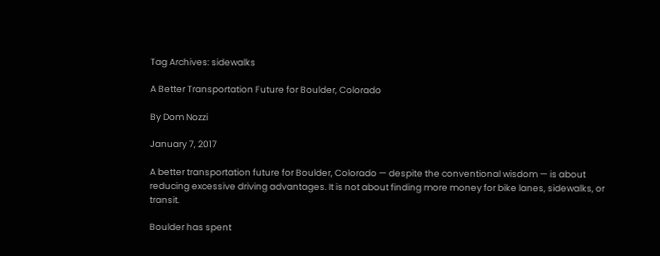Tag Archives: sidewalks

A Better Transportation Future for Boulder, Colorado

By Dom Nozzi

January 7, 2017

A better transportation future for Boulder, Colorado — despite the conventional wisdom — is about reducing excessive driving advantages. It is not about finding more money for bike lanes, sidewalks, or transit.

Boulder has spent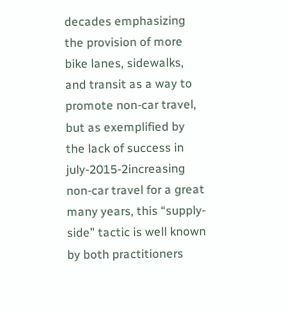decades emphasizing the provision of more bike lanes, sidewalks, and transit as a way to promote non-car travel, but as exemplified by the lack of success in july-2015-2increasing non-car travel for a great many years, this “supply-side” tactic is well known by both practitioners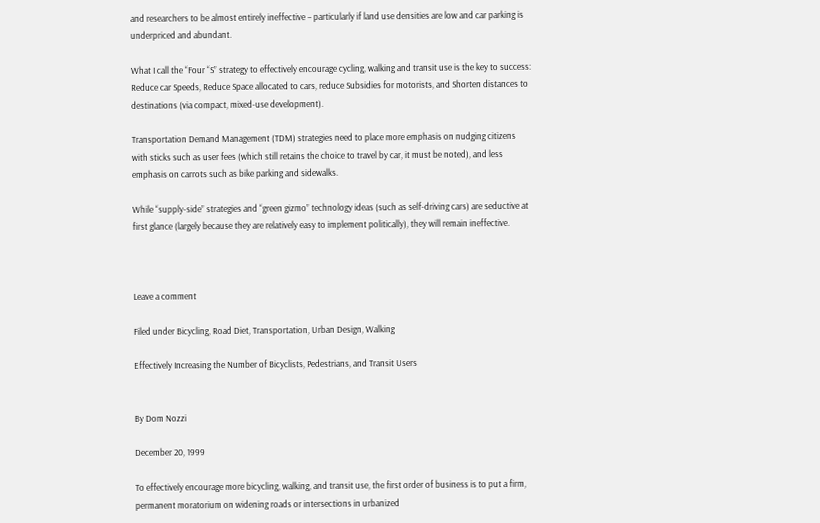and researchers to be almost entirely ineffective – particularly if land use densities are low and car parking is underpriced and abundant.

What I call the “Four “S” strategy to effectively encourage cycling, walking and transit use is the key to success: Reduce car Speeds, Reduce Space allocated to cars, reduce Subsidies for motorists, and Shorten distances to destinations (via compact, mixed-use development).

Transportation Demand Management (TDM) strategies need to place more emphasis on nudging citizens with sticks such as user fees (which still retains the choice to travel by car, it must be noted), and less emphasis on carrots such as bike parking and sidewalks.

While “supply-side” strategies and “green gizmo” technology ideas (such as self-driving cars) are seductive at first glance (largely because they are relatively easy to implement politically), they will remain ineffective.



Leave a comment

Filed under Bicycling, Road Diet, Transportation, Urban Design, Walking

Effectively Increasing the Number of Bicyclists, Pedestrians, and Transit Users


By Dom Nozzi

December 20, 1999

To effectively encourage more bicycling, walking, and transit use, the first order of business is to put a firm, permanent moratorium on widening roads or intersections in urbanized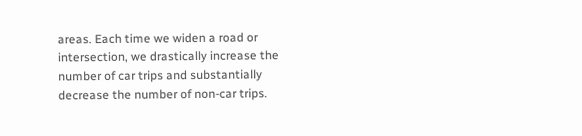areas. Each time we widen a road or intersection, we drastically increase the number of car trips and substantially decrease the number of non-car trips.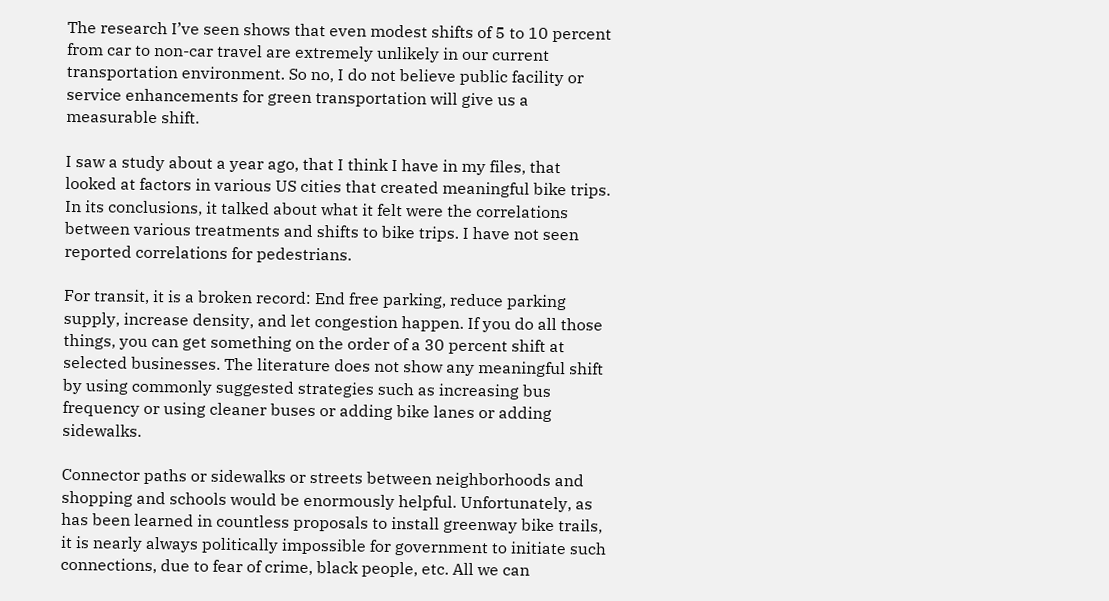The research I’ve seen shows that even modest shifts of 5 to 10 percent from car to non-car travel are extremely unlikely in our current transportation environment. So no, I do not believe public facility or service enhancements for green transportation will give us a measurable shift.

I saw a study about a year ago, that I think I have in my files, that looked at factors in various US cities that created meaningful bike trips. In its conclusions, it talked about what it felt were the correlations between various treatments and shifts to bike trips. I have not seen reported correlations for pedestrians.

For transit, it is a broken record: End free parking, reduce parking supply, increase density, and let congestion happen. If you do all those things, you can get something on the order of a 30 percent shift at selected businesses. The literature does not show any meaningful shift by using commonly suggested strategies such as increasing bus frequency or using cleaner buses or adding bike lanes or adding sidewalks.

Connector paths or sidewalks or streets between neighborhoods and shopping and schools would be enormously helpful. Unfortunately, as has been learned in countless proposals to install greenway bike trails, it is nearly always politically impossible for government to initiate such connections, due to fear of crime, black people, etc. All we can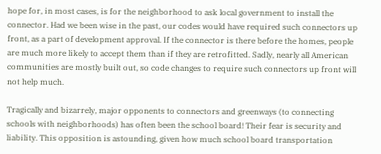hope for, in most cases, is for the neighborhood to ask local government to install the connector. Had we been wise in the past, our codes would have required such connectors up front, as a part of development approval. If the connector is there before the homes, people are much more likely to accept them than if they are retrofitted. Sadly, nearly all American communities are mostly built out, so code changes to require such connectors up front will not help much.

Tragically and bizarrely, major opponents to connectors and greenways (to connecting schools with neighborhoods) has often been the school board! Their fear is security and liability. This opposition is astounding, given how much school board transportation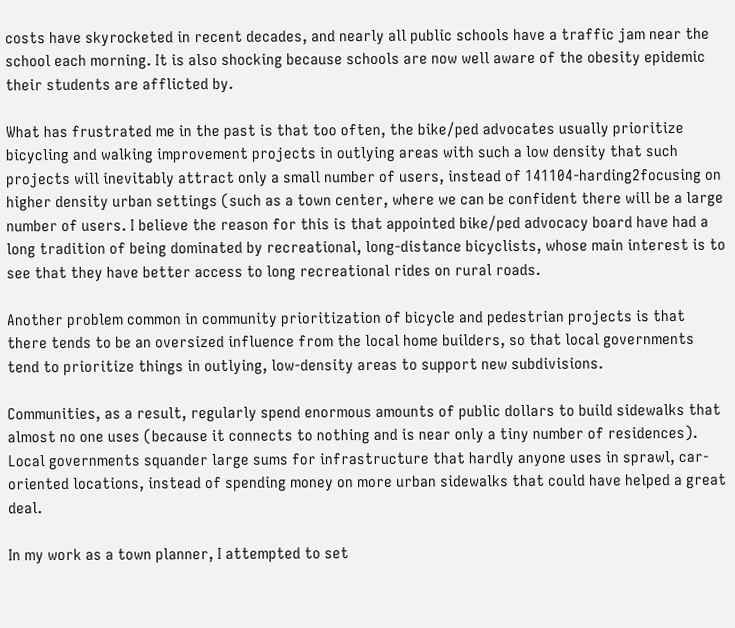costs have skyrocketed in recent decades, and nearly all public schools have a traffic jam near the school each morning. It is also shocking because schools are now well aware of the obesity epidemic their students are afflicted by.

What has frustrated me in the past is that too often, the bike/ped advocates usually prioritize bicycling and walking improvement projects in outlying areas with such a low density that such projects will inevitably attract only a small number of users, instead of 141104-harding2focusing on higher density urban settings (such as a town center, where we can be confident there will be a large number of users. I believe the reason for this is that appointed bike/ped advocacy board have had a long tradition of being dominated by recreational, long-distance bicyclists, whose main interest is to see that they have better access to long recreational rides on rural roads.

Another problem common in community prioritization of bicycle and pedestrian projects is that there tends to be an oversized influence from the local home builders, so that local governments tend to prioritize things in outlying, low-density areas to support new subdivisions.

Communities, as a result, regularly spend enormous amounts of public dollars to build sidewalks that almost no one uses (because it connects to nothing and is near only a tiny number of residences). Local governments squander large sums for infrastructure that hardly anyone uses in sprawl, car-oriented locations, instead of spending money on more urban sidewalks that could have helped a great deal.

In my work as a town planner, I attempted to set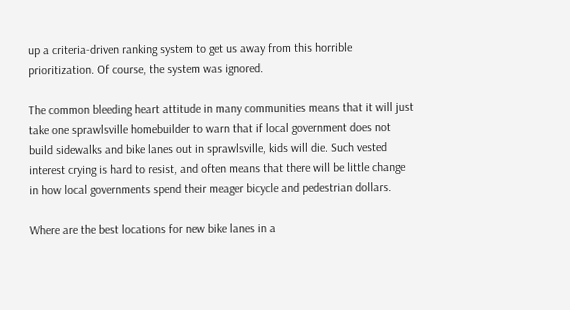up a criteria-driven ranking system to get us away from this horrible prioritization. Of course, the system was ignored.

The common bleeding heart attitude in many communities means that it will just take one sprawlsville homebuilder to warn that if local government does not build sidewalks and bike lanes out in sprawlsville, kids will die. Such vested interest crying is hard to resist, and often means that there will be little change in how local governments spend their meager bicycle and pedestrian dollars.

Where are the best locations for new bike lanes in a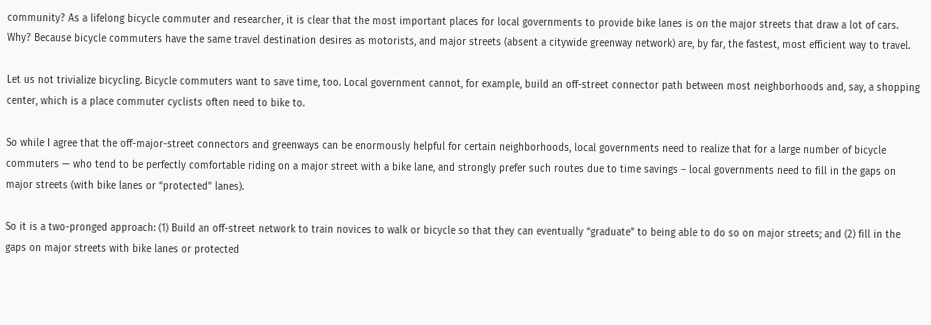community? As a lifelong bicycle commuter and researcher, it is clear that the most important places for local governments to provide bike lanes is on the major streets that draw a lot of cars. Why? Because bicycle commuters have the same travel destination desires as motorists, and major streets (absent a citywide greenway network) are, by far, the fastest, most efficient way to travel.

Let us not trivialize bicycling. Bicycle commuters want to save time, too. Local government cannot, for example, build an off-street connector path between most neighborhoods and, say, a shopping center, which is a place commuter cyclists often need to bike to.

So while I agree that the off-major-street connectors and greenways can be enormously helpful for certain neighborhoods, local governments need to realize that for a large number of bicycle commuters — who tend to be perfectly comfortable riding on a major street with a bike lane, and strongly prefer such routes due to time savings – local governments need to fill in the gaps on major streets (with bike lanes or “protected” lanes).

So it is a two-pronged approach: (1) Build an off-street network to train novices to walk or bicycle so that they can eventually “graduate” to being able to do so on major streets; and (2) fill in the gaps on major streets with bike lanes or protected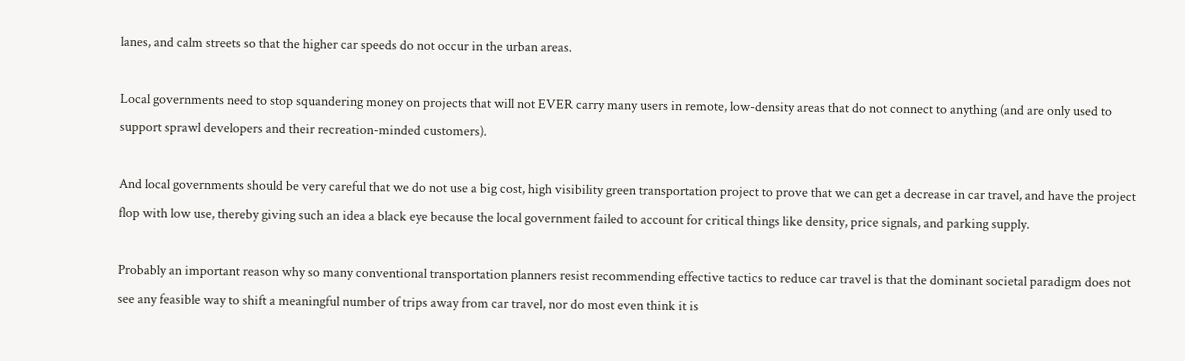lanes, and calm streets so that the higher car speeds do not occur in the urban areas.

Local governments need to stop squandering money on projects that will not EVER carry many users in remote, low-density areas that do not connect to anything (and are only used to support sprawl developers and their recreation-minded customers).

And local governments should be very careful that we do not use a big cost, high visibility green transportation project to prove that we can get a decrease in car travel, and have the project flop with low use, thereby giving such an idea a black eye because the local government failed to account for critical things like density, price signals, and parking supply.

Probably an important reason why so many conventional transportation planners resist recommending effective tactics to reduce car travel is that the dominant societal paradigm does not see any feasible way to shift a meaningful number of trips away from car travel, nor do most even think it is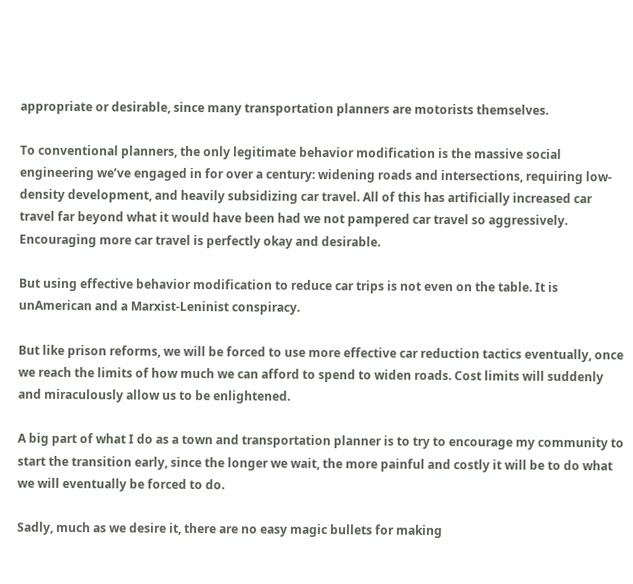appropriate or desirable, since many transportation planners are motorists themselves.

To conventional planners, the only legitimate behavior modification is the massive social engineering we’ve engaged in for over a century: widening roads and intersections, requiring low-density development, and heavily subsidizing car travel. All of this has artificially increased car travel far beyond what it would have been had we not pampered car travel so aggressively. Encouraging more car travel is perfectly okay and desirable.

But using effective behavior modification to reduce car trips is not even on the table. It is unAmerican and a Marxist-Leninist conspiracy.

But like prison reforms, we will be forced to use more effective car reduction tactics eventually, once we reach the limits of how much we can afford to spend to widen roads. Cost limits will suddenly and miraculously allow us to be enlightened.

A big part of what I do as a town and transportation planner is to try to encourage my community to start the transition early, since the longer we wait, the more painful and costly it will be to do what we will eventually be forced to do.

Sadly, much as we desire it, there are no easy magic bullets for making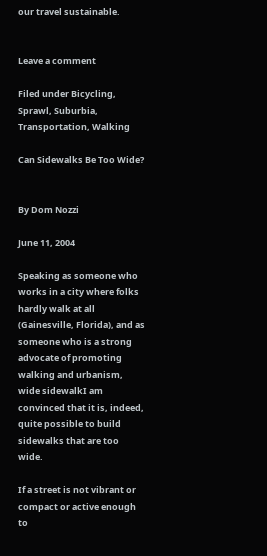our travel sustainable.


Leave a comment

Filed under Bicycling, Sprawl, Suburbia, Transportation, Walking

Can Sidewalks Be Too Wide?


By Dom Nozzi

June 11, 2004

Speaking as someone who works in a city where folks hardly walk at all (Gainesville, Florida), and as someone who is a strong advocate of promoting walking and urbanism, wide sidewalkI am convinced that it is, indeed, quite possible to build sidewalks that are too wide.

If a street is not vibrant or compact or active enough to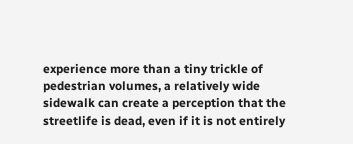experience more than a tiny trickle of pedestrian volumes, a relatively wide sidewalk can create a perception that the streetlife is dead, even if it is not entirely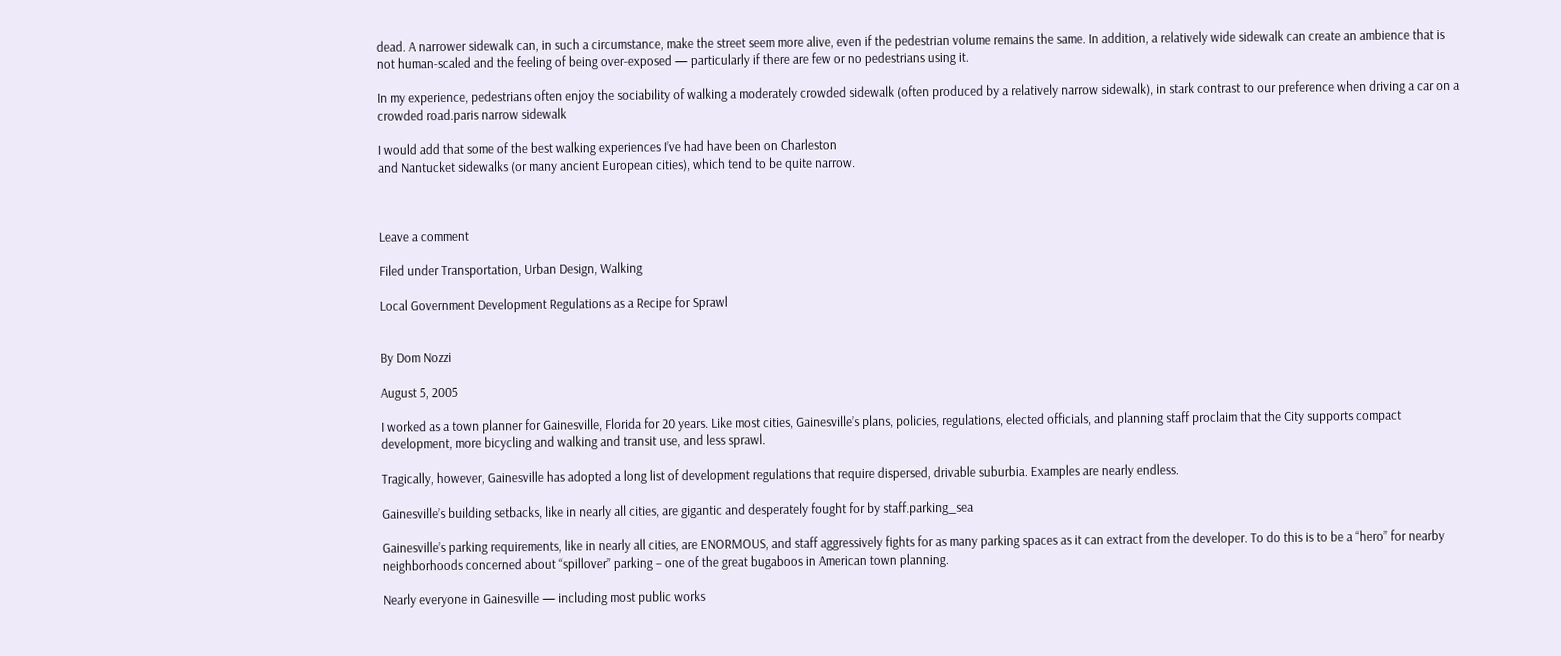dead. A narrower sidewalk can, in such a circumstance, make the street seem more alive, even if the pedestrian volume remains the same. In addition, a relatively wide sidewalk can create an ambience that is not human-scaled and the feeling of being over-exposed — particularly if there are few or no pedestrians using it.

In my experience, pedestrians often enjoy the sociability of walking a moderately crowded sidewalk (often produced by a relatively narrow sidewalk), in stark contrast to our preference when driving a car on a crowded road.paris narrow sidewalk

I would add that some of the best walking experiences I’ve had have been on Charleston
and Nantucket sidewalks (or many ancient European cities), which tend to be quite narrow.



Leave a comment

Filed under Transportation, Urban Design, Walking

Local Government Development Regulations as a Recipe for Sprawl


By Dom Nozzi

August 5, 2005

I worked as a town planner for Gainesville, Florida for 20 years. Like most cities, Gainesville’s plans, policies, regulations, elected officials, and planning staff proclaim that the City supports compact development, more bicycling and walking and transit use, and less sprawl.

Tragically, however, Gainesville has adopted a long list of development regulations that require dispersed, drivable suburbia. Examples are nearly endless.

Gainesville’s building setbacks, like in nearly all cities, are gigantic and desperately fought for by staff.parking_sea

Gainesville’s parking requirements, like in nearly all cities, are ENORMOUS, and staff aggressively fights for as many parking spaces as it can extract from the developer. To do this is to be a “hero” for nearby neighborhoods concerned about “spillover” parking – one of the great bugaboos in American town planning.

Nearly everyone in Gainesville — including most public works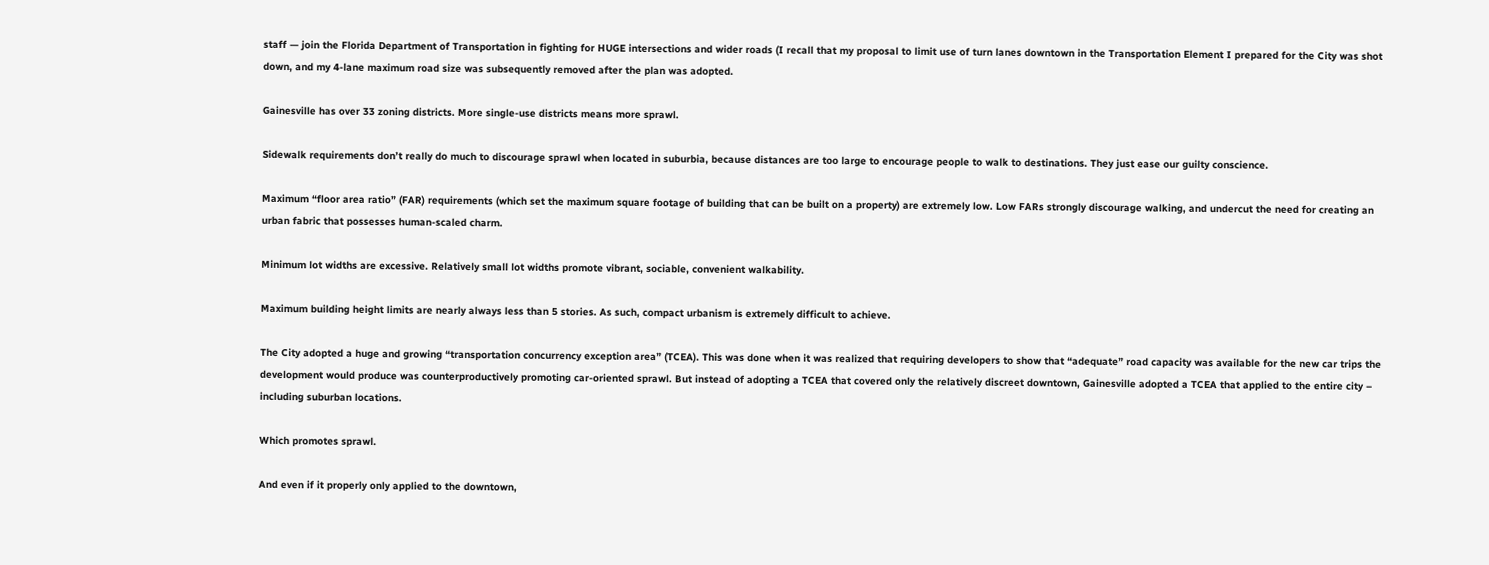staff — join the Florida Department of Transportation in fighting for HUGE intersections and wider roads (I recall that my proposal to limit use of turn lanes downtown in the Transportation Element I prepared for the City was shot down, and my 4-lane maximum road size was subsequently removed after the plan was adopted.

Gainesville has over 33 zoning districts. More single-use districts means more sprawl.

Sidewalk requirements don’t really do much to discourage sprawl when located in suburbia, because distances are too large to encourage people to walk to destinations. They just ease our guilty conscience.

Maximum “floor area ratio” (FAR) requirements (which set the maximum square footage of building that can be built on a property) are extremely low. Low FARs strongly discourage walking, and undercut the need for creating an urban fabric that possesses human-scaled charm.

Minimum lot widths are excessive. Relatively small lot widths promote vibrant, sociable, convenient walkability.

Maximum building height limits are nearly always less than 5 stories. As such, compact urbanism is extremely difficult to achieve.

The City adopted a huge and growing “transportation concurrency exception area” (TCEA). This was done when it was realized that requiring developers to show that “adequate” road capacity was available for the new car trips the development would produce was counterproductively promoting car-oriented sprawl. But instead of adopting a TCEA that covered only the relatively discreet downtown, Gainesville adopted a TCEA that applied to the entire city – including suburban locations.

Which promotes sprawl.

And even if it properly only applied to the downtown,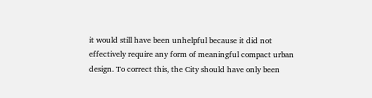it would still have been unhelpful because it did not effectively require any form of meaningful compact urban design. To correct this, the City should have only been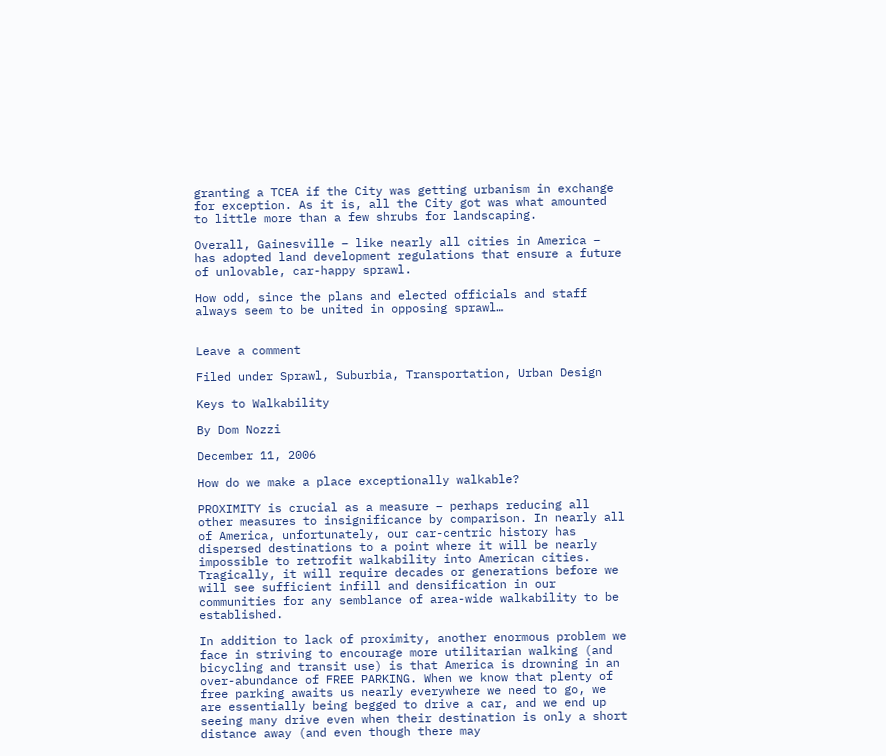granting a TCEA if the City was getting urbanism in exchange for exception. As it is, all the City got was what amounted to little more than a few shrubs for landscaping.

Overall, Gainesville – like nearly all cities in America – has adopted land development regulations that ensure a future of unlovable, car-happy sprawl.

How odd, since the plans and elected officials and staff always seem to be united in opposing sprawl…


Leave a comment

Filed under Sprawl, Suburbia, Transportation, Urban Design

Keys to Walkability

By Dom Nozzi

December 11, 2006

How do we make a place exceptionally walkable?

PROXIMITY is crucial as a measure – perhaps reducing all other measures to insignificance by comparison. In nearly all of America, unfortunately, our car-centric history has dispersed destinations to a point where it will be nearly impossible to retrofit walkability into American cities. Tragically, it will require decades or generations before we will see sufficient infill and densification in our communities for any semblance of area-wide walkability to be established.

In addition to lack of proximity, another enormous problem we face in striving to encourage more utilitarian walking (and bicycling and transit use) is that America is drowning in an over-abundance of FREE PARKING. When we know that plenty of free parking awaits us nearly everywhere we need to go, we are essentially being begged to drive a car, and we end up seeing many drive even when their destination is only a short distance away (and even though there may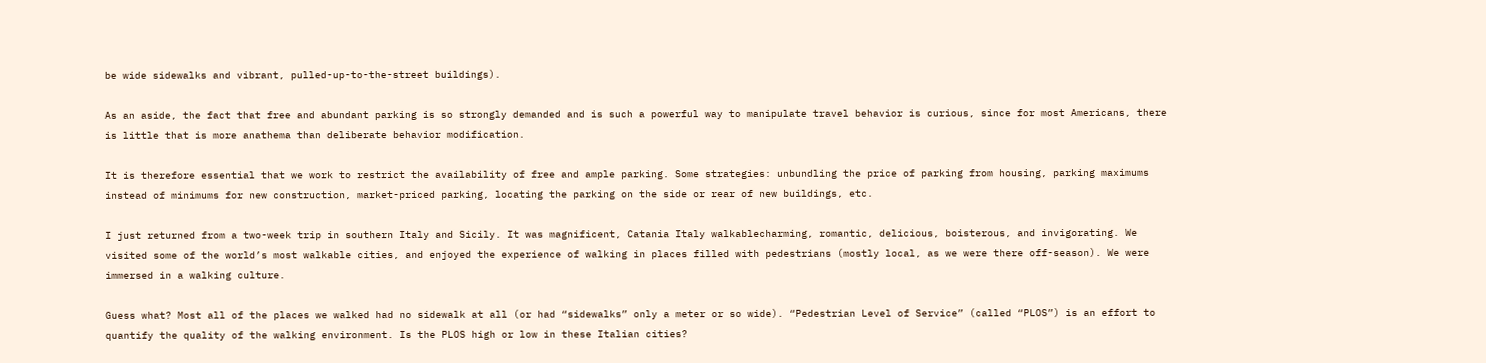be wide sidewalks and vibrant, pulled-up-to-the-street buildings).

As an aside, the fact that free and abundant parking is so strongly demanded and is such a powerful way to manipulate travel behavior is curious, since for most Americans, there is little that is more anathema than deliberate behavior modification.

It is therefore essential that we work to restrict the availability of free and ample parking. Some strategies: unbundling the price of parking from housing, parking maximums instead of minimums for new construction, market-priced parking, locating the parking on the side or rear of new buildings, etc.

I just returned from a two-week trip in southern Italy and Sicily. It was magnificent, Catania Italy walkablecharming, romantic, delicious, boisterous, and invigorating. We visited some of the world’s most walkable cities, and enjoyed the experience of walking in places filled with pedestrians (mostly local, as we were there off-season). We were immersed in a walking culture.

Guess what? Most all of the places we walked had no sidewalk at all (or had “sidewalks” only a meter or so wide). “Pedestrian Level of Service” (called “PLOS”) is an effort to quantify the quality of the walking environment. Is the PLOS high or low in these Italian cities?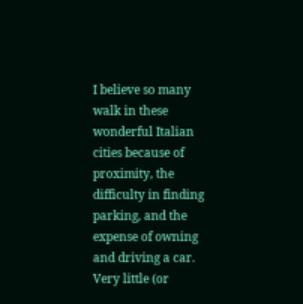I believe so many walk in these wonderful Italian cities because of proximity, the difficulty in finding parking, and the expense of owning and driving a car. Very little (or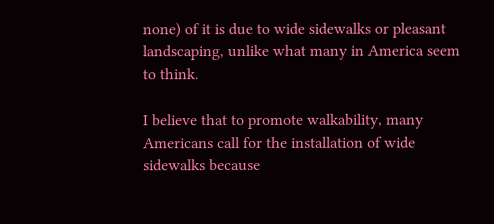none) of it is due to wide sidewalks or pleasant landscaping, unlike what many in America seem to think.

I believe that to promote walkability, many Americans call for the installation of wide sidewalks because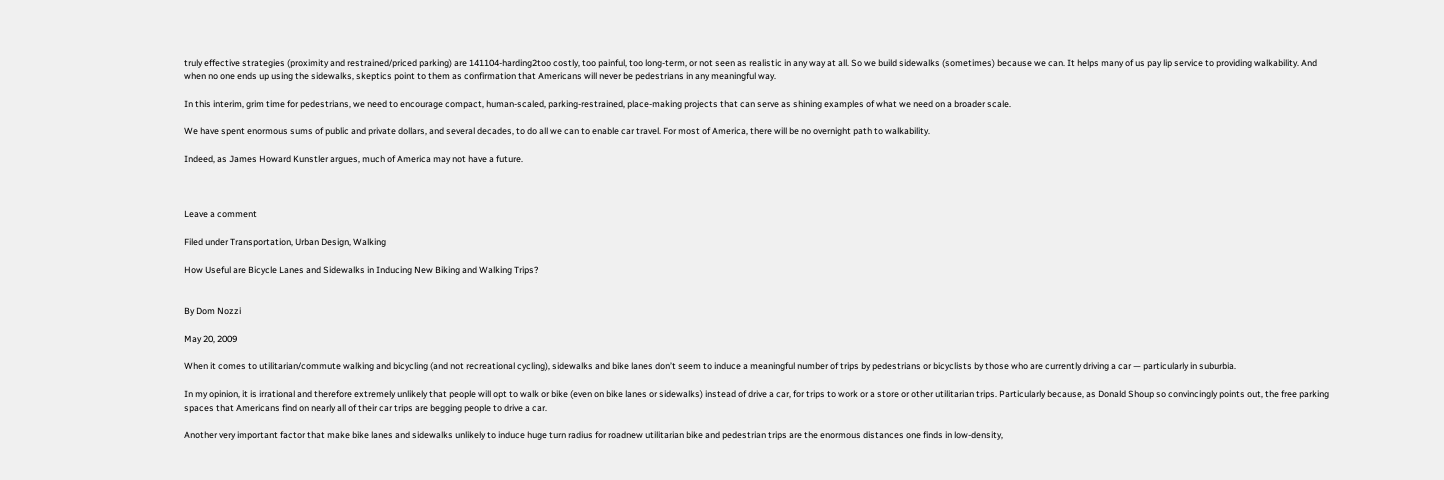truly effective strategies (proximity and restrained/priced parking) are 141104-harding2too costly, too painful, too long-term, or not seen as realistic in any way at all. So we build sidewalks (sometimes) because we can. It helps many of us pay lip service to providing walkability. And when no one ends up using the sidewalks, skeptics point to them as confirmation that Americans will never be pedestrians in any meaningful way.

In this interim, grim time for pedestrians, we need to encourage compact, human-scaled, parking-restrained, place-making projects that can serve as shining examples of what we need on a broader scale.

We have spent enormous sums of public and private dollars, and several decades, to do all we can to enable car travel. For most of America, there will be no overnight path to walkability.

Indeed, as James Howard Kunstler argues, much of America may not have a future.



Leave a comment

Filed under Transportation, Urban Design, Walking

How Useful are Bicycle Lanes and Sidewalks in Inducing New Biking and Walking Trips?


By Dom Nozzi

May 20, 2009

When it comes to utilitarian/commute walking and bicycling (and not recreational cycling), sidewalks and bike lanes don’t seem to induce a meaningful number of trips by pedestrians or bicyclists by those who are currently driving a car — particularly in suburbia.

In my opinion, it is irrational and therefore extremely unlikely that people will opt to walk or bike (even on bike lanes or sidewalks) instead of drive a car, for trips to work or a store or other utilitarian trips. Particularly because, as Donald Shoup so convincingly points out, the free parking spaces that Americans find on nearly all of their car trips are begging people to drive a car.

Another very important factor that make bike lanes and sidewalks unlikely to induce huge turn radius for roadnew utilitarian bike and pedestrian trips are the enormous distances one finds in low-density,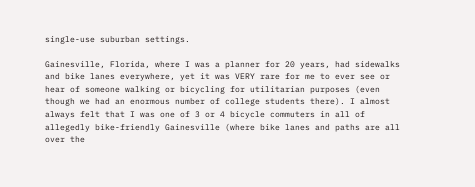single-use suburban settings.

Gainesville, Florida, where I was a planner for 20 years, had sidewalks and bike lanes everywhere, yet it was VERY rare for me to ever see or hear of someone walking or bicycling for utilitarian purposes (even though we had an enormous number of college students there). I almost always felt that I was one of 3 or 4 bicycle commuters in all of allegedly bike-friendly Gainesville (where bike lanes and paths are all over the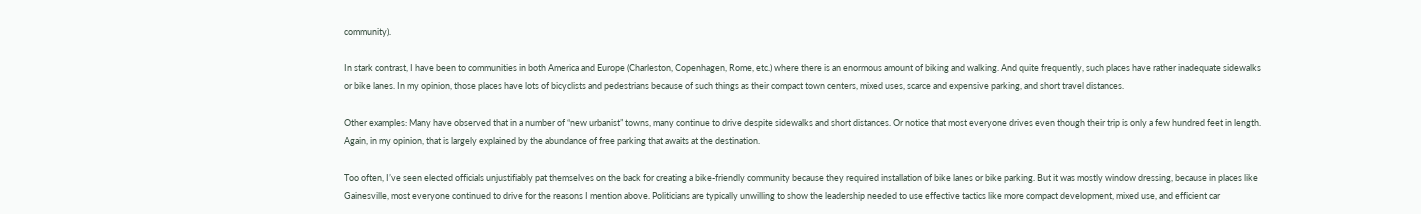community).

In stark contrast, I have been to communities in both America and Europe (Charleston, Copenhagen, Rome, etc.) where there is an enormous amount of biking and walking. And quite frequently, such places have rather inadequate sidewalks or bike lanes. In my opinion, those places have lots of bicyclists and pedestrians because of such things as their compact town centers, mixed uses, scarce and expensive parking, and short travel distances.

Other examples: Many have observed that in a number of “new urbanist” towns, many continue to drive despite sidewalks and short distances. Or notice that most everyone drives even though their trip is only a few hundred feet in length. Again, in my opinion, that is largely explained by the abundance of free parking that awaits at the destination.

Too often, I’ve seen elected officials unjustifiably pat themselves on the back for creating a bike-friendly community because they required installation of bike lanes or bike parking. But it was mostly window dressing, because in places like Gainesville, most everyone continued to drive for the reasons I mention above. Politicians are typically unwilling to show the leadership needed to use effective tactics like more compact development, mixed use, and efficient car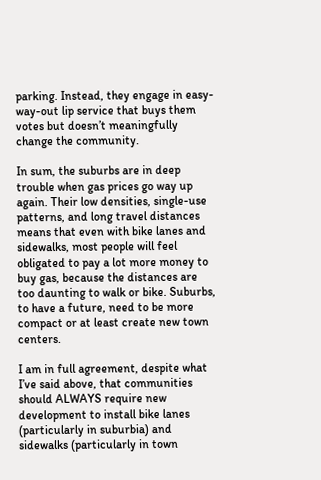parking. Instead, they engage in easy-way-out lip service that buys them votes but doesn’t meaningfully change the community.

In sum, the suburbs are in deep trouble when gas prices go way up again. Their low densities, single-use patterns, and long travel distances means that even with bike lanes and sidewalks, most people will feel obligated to pay a lot more money to buy gas, because the distances are too daunting to walk or bike. Suburbs, to have a future, need to be more compact or at least create new town centers.

I am in full agreement, despite what I’ve said above, that communities should ALWAYS require new development to install bike lanes (particularly in suburbia) and sidewalks (particularly in town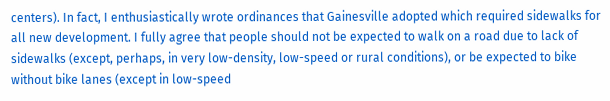centers). In fact, I enthusiastically wrote ordinances that Gainesville adopted which required sidewalks for all new development. I fully agree that people should not be expected to walk on a road due to lack of sidewalks (except, perhaps, in very low-density, low-speed or rural conditions), or be expected to bike without bike lanes (except in low-speed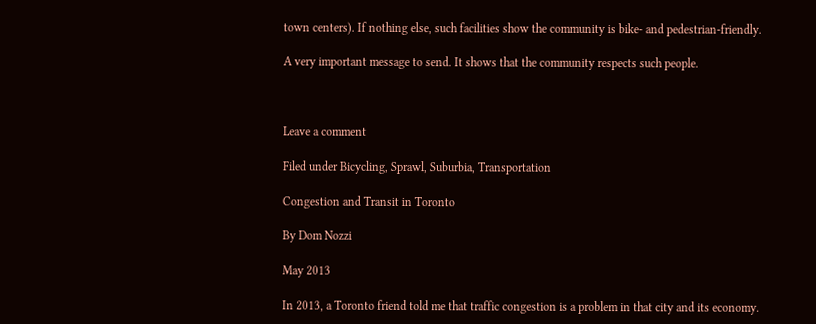town centers). If nothing else, such facilities show the community is bike- and pedestrian-friendly.

A very important message to send. It shows that the community respects such people.



Leave a comment

Filed under Bicycling, Sprawl, Suburbia, Transportation

Congestion and Transit in Toronto

By Dom Nozzi

May 2013

In 2013, a Toronto friend told me that traffic congestion is a problem in that city and its economy.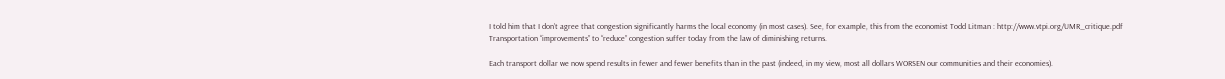I told him that I don’t agree that congestion significantly harms the local economy (in most cases). See, for example, this from the economist Todd Litman : http://www.vtpi.org/UMR_critique.pdf Transportation “improvements” to “reduce” congestion suffer today from the law of diminishing returns.

Each transport dollar we now spend results in fewer and fewer benefits than in the past (indeed, in my view, most all dollars WORSEN our communities and their economies).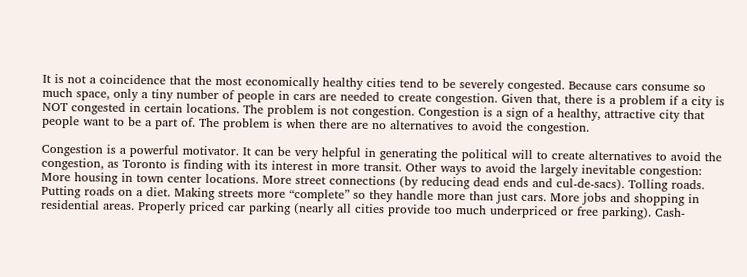It is not a coincidence that the most economically healthy cities tend to be severely congested. Because cars consume so much space, only a tiny number of people in cars are needed to create congestion. Given that, there is a problem if a city is NOT congested in certain locations. The problem is not congestion. Congestion is a sign of a healthy, attractive city that people want to be a part of. The problem is when there are no alternatives to avoid the congestion.

Congestion is a powerful motivator. It can be very helpful in generating the political will to create alternatives to avoid the congestion, as Toronto is finding with its interest in more transit. Other ways to avoid the largely inevitable congestion: More housing in town center locations. More street connections (by reducing dead ends and cul-de-sacs). Tolling roads. Putting roads on a diet. Making streets more “complete” so they handle more than just cars. More jobs and shopping in residential areas. Properly priced car parking (nearly all cities provide too much underpriced or free parking). Cash-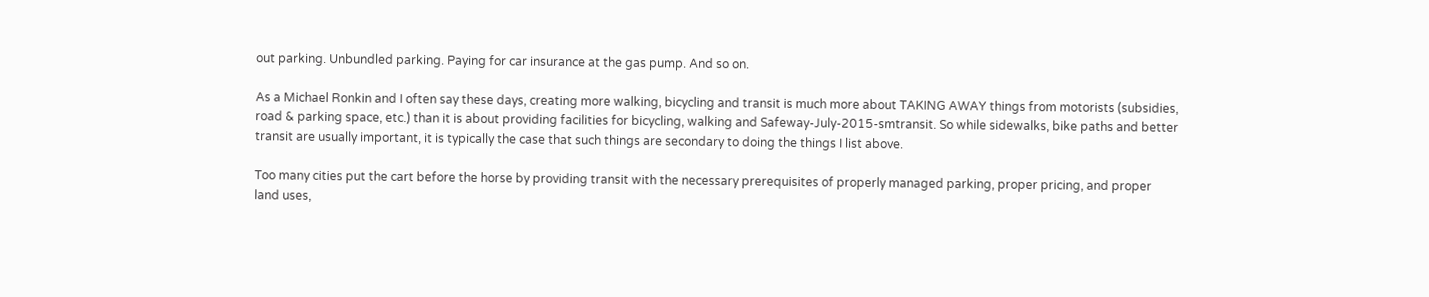out parking. Unbundled parking. Paying for car insurance at the gas pump. And so on.

As a Michael Ronkin and I often say these days, creating more walking, bicycling and transit is much more about TAKING AWAY things from motorists (subsidies, road & parking space, etc.) than it is about providing facilities for bicycling, walking and Safeway-July-2015-smtransit. So while sidewalks, bike paths and better transit are usually important, it is typically the case that such things are secondary to doing the things I list above.

Too many cities put the cart before the horse by providing transit with the necessary prerequisites of properly managed parking, proper pricing, and proper land uses,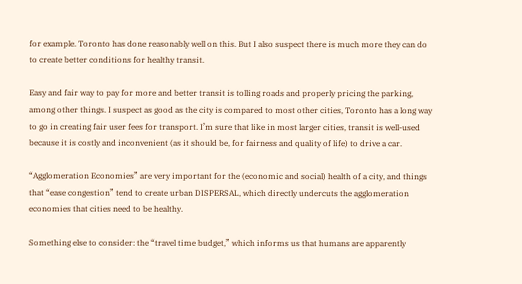for example. Toronto has done reasonably well on this. But I also suspect there is much more they can do to create better conditions for healthy transit.

Easy and fair way to pay for more and better transit is tolling roads and properly pricing the parking, among other things. I suspect as good as the city is compared to most other cities, Toronto has a long way to go in creating fair user fees for transport. I’m sure that like in most larger cities, transit is well-used because it is costly and inconvenient (as it should be, for fairness and quality of life) to drive a car.

“Agglomeration Economies” are very important for the (economic and social) health of a city, and things that “ease congestion” tend to create urban DISPERSAL, which directly undercuts the agglomeration economies that cities need to be healthy.

Something else to consider: the “travel time budget,” which informs us that humans are apparently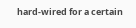hard-wired for a certain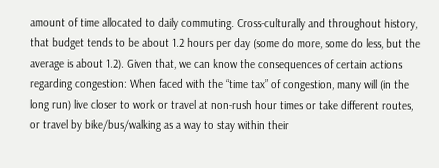amount of time allocated to daily commuting. Cross-culturally and throughout history, that budget tends to be about 1.2 hours per day (some do more, some do less, but the average is about 1.2). Given that, we can know the consequences of certain actions regarding congestion: When faced with the “time tax” of congestion, many will (in the long run) live closer to work or travel at non-rush hour times or take different routes, or travel by bike/bus/walking as a way to stay within their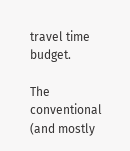travel time budget.

The conventional (and mostly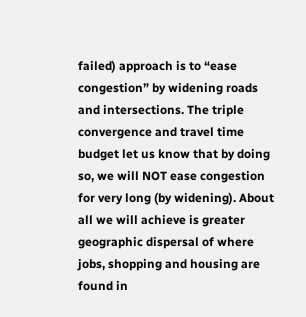failed) approach is to “ease congestion” by widening roads and intersections. The triple convergence and travel time budget let us know that by doing so, we will NOT ease congestion for very long (by widening). About all we will achieve is greater geographic dispersal of where jobs, shopping and housing are found in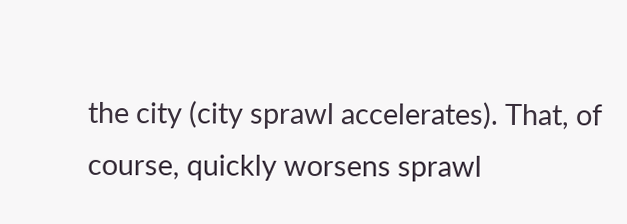the city (city sprawl accelerates). That, of course, quickly worsens sprawl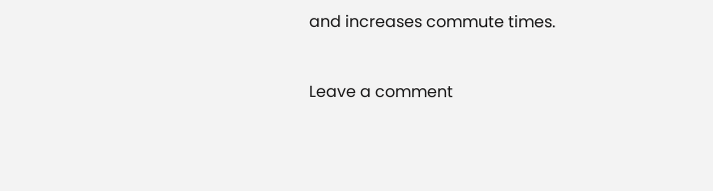and increases commute times.



Leave a comment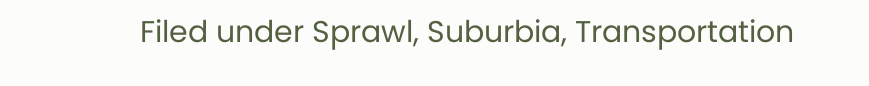Filed under Sprawl, Suburbia, Transportation